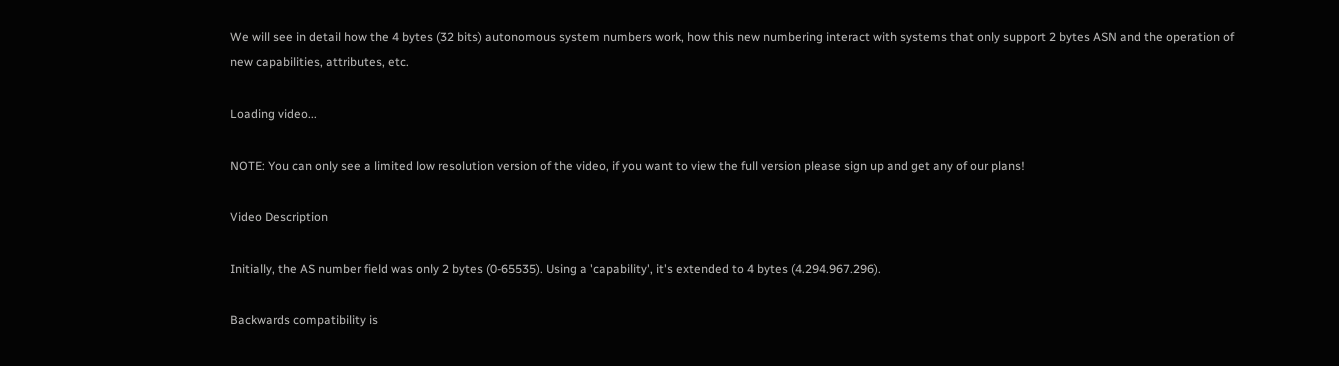We will see in detail how the 4 bytes (32 bits) autonomous system numbers work, how this new numbering interact with systems that only support 2 bytes ASN and the operation of new capabilities, attributes, etc.

Loading video...

NOTE: You can only see a limited low resolution version of the video, if you want to view the full version please sign up and get any of our plans!

Video Description

Initially, the AS number field was only 2 bytes (0-65535). Using a 'capability', it's extended to 4 bytes (4.294.967.296).

Backwards compatibility is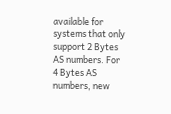available for systems that only support 2 Bytes AS numbers. For 4 Bytes AS numbers, new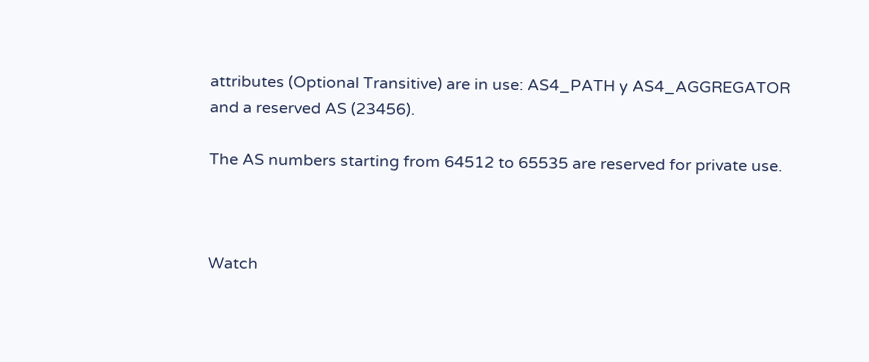attributes (Optional Transitive) are in use: AS4_PATH y AS4_AGGREGATOR and a reserved AS (23456).

The AS numbers starting from 64512 to 65535 are reserved for private use.



Watch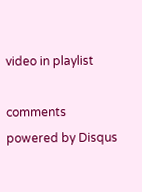video in playlist

comments powered by Disqus